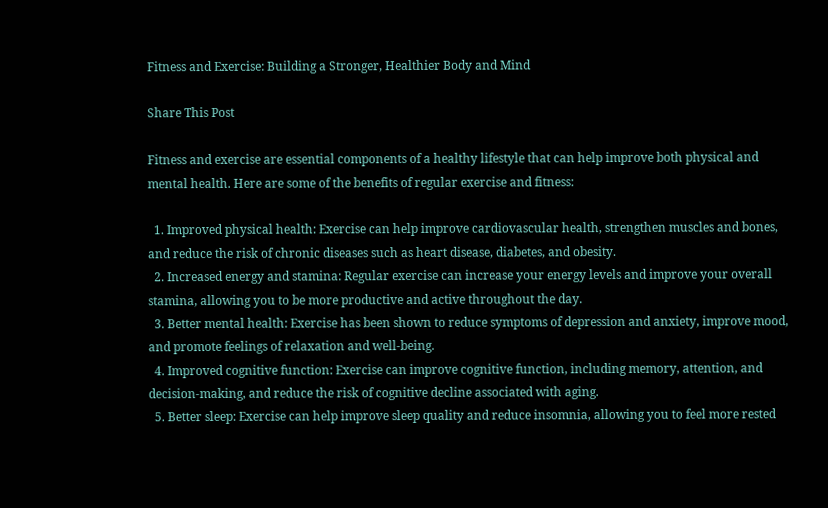Fitness and Exercise: Building a Stronger, Healthier Body and Mind

Share This Post

Fitness and exercise are essential components of a healthy lifestyle that can help improve both physical and mental health. Here are some of the benefits of regular exercise and fitness:

  1. Improved physical health: Exercise can help improve cardiovascular health, strengthen muscles and bones, and reduce the risk of chronic diseases such as heart disease, diabetes, and obesity.
  2. Increased energy and stamina: Regular exercise can increase your energy levels and improve your overall stamina, allowing you to be more productive and active throughout the day.
  3. Better mental health: Exercise has been shown to reduce symptoms of depression and anxiety, improve mood, and promote feelings of relaxation and well-being.
  4. Improved cognitive function: Exercise can improve cognitive function, including memory, attention, and decision-making, and reduce the risk of cognitive decline associated with aging.
  5. Better sleep: Exercise can help improve sleep quality and reduce insomnia, allowing you to feel more rested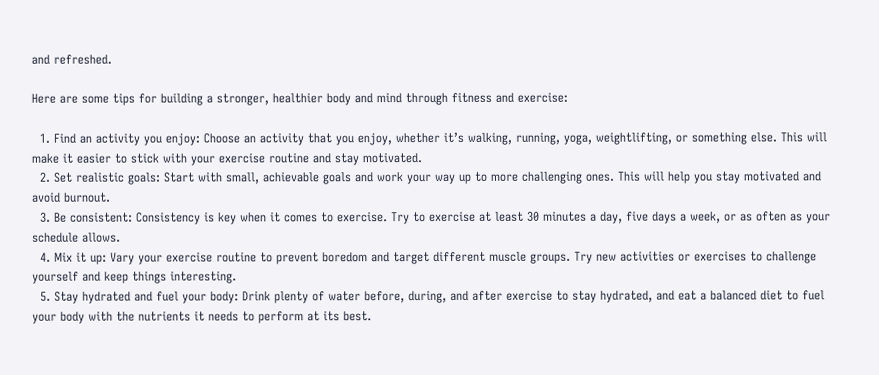and refreshed.

Here are some tips for building a stronger, healthier body and mind through fitness and exercise:

  1. Find an activity you enjoy: Choose an activity that you enjoy, whether it’s walking, running, yoga, weightlifting, or something else. This will make it easier to stick with your exercise routine and stay motivated.
  2. Set realistic goals: Start with small, achievable goals and work your way up to more challenging ones. This will help you stay motivated and avoid burnout.
  3. Be consistent: Consistency is key when it comes to exercise. Try to exercise at least 30 minutes a day, five days a week, or as often as your schedule allows.
  4. Mix it up: Vary your exercise routine to prevent boredom and target different muscle groups. Try new activities or exercises to challenge yourself and keep things interesting.
  5. Stay hydrated and fuel your body: Drink plenty of water before, during, and after exercise to stay hydrated, and eat a balanced diet to fuel your body with the nutrients it needs to perform at its best.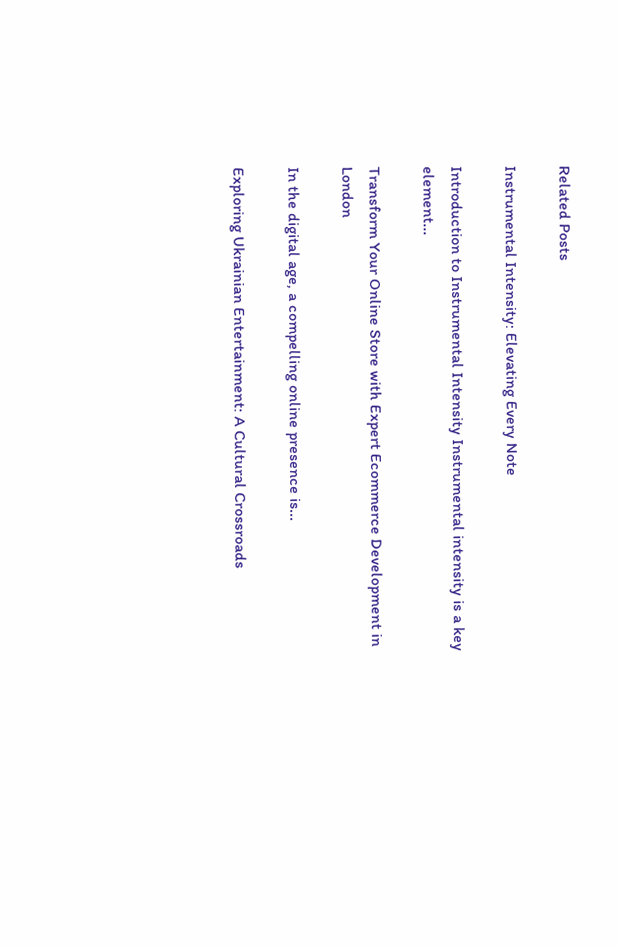Related Posts

Instrumental Intensity: Elevating Every Note

Introduction to Instrumental Intensity Instrumental intensity is a key element...

Transform Your Online Store with Expert Ecommerce Development in London

In the digital age, a compelling online presence is...

Exploring Ukrainian Entertainment: A Cultural Crossroads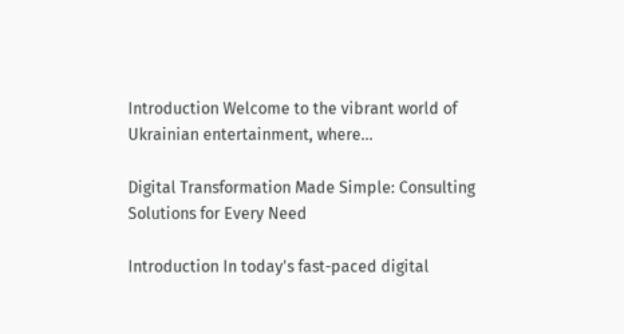Introduction Welcome to the vibrant world of Ukrainian entertainment, where...

Digital Transformation Made Simple: Consulting Solutions for Every Need

Introduction In today's fast-paced digital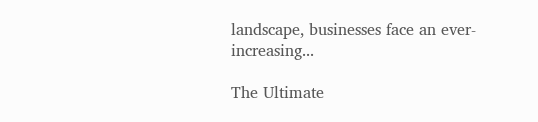landscape, businesses face an ever-increasing...

The Ultimate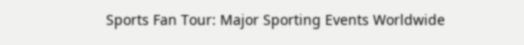Sports Fan Tour: Major Sporting Events Worldwide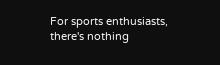For sports enthusiasts, there's nothing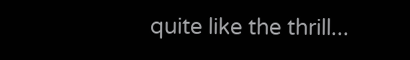quite like the thrill...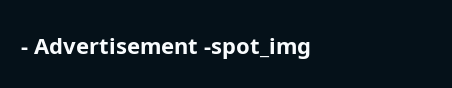- Advertisement -spot_img